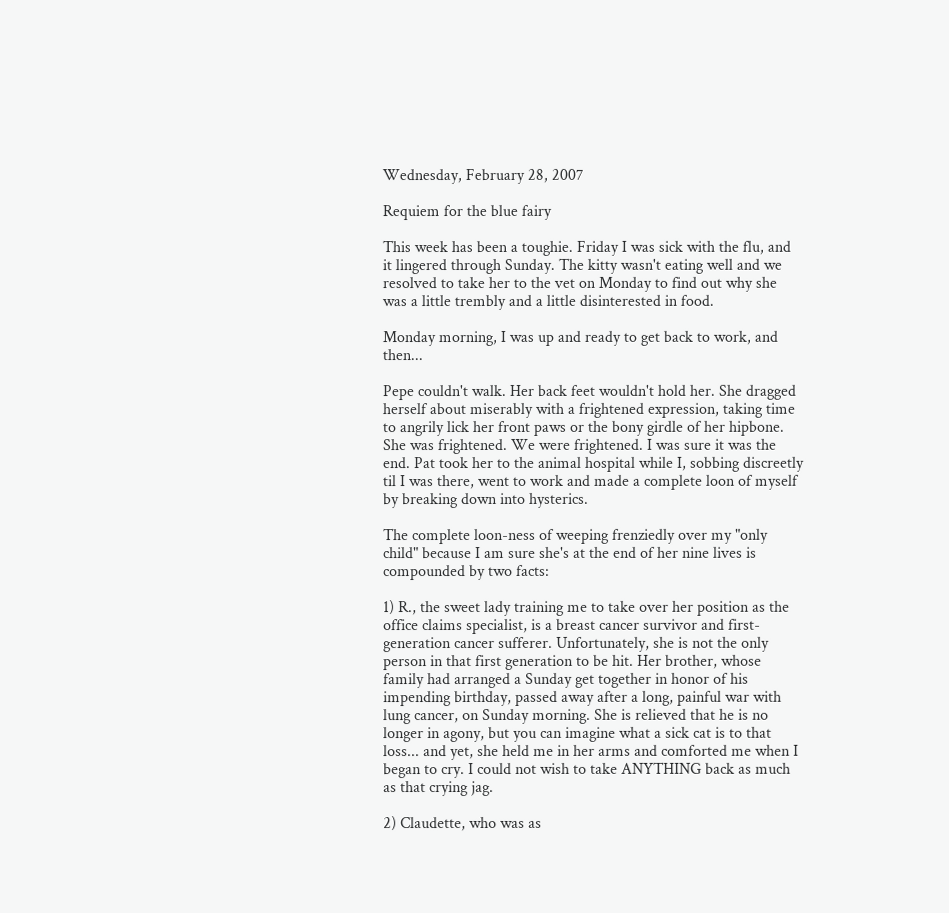Wednesday, February 28, 2007

Requiem for the blue fairy

This week has been a toughie. Friday I was sick with the flu, and it lingered through Sunday. The kitty wasn't eating well and we resolved to take her to the vet on Monday to find out why she was a little trembly and a little disinterested in food.

Monday morning, I was up and ready to get back to work, and then...

Pepe couldn't walk. Her back feet wouldn't hold her. She dragged herself about miserably with a frightened expression, taking time to angrily lick her front paws or the bony girdle of her hipbone. She was frightened. We were frightened. I was sure it was the end. Pat took her to the animal hospital while I, sobbing discreetly til I was there, went to work and made a complete loon of myself by breaking down into hysterics.

The complete loon-ness of weeping frenziedly over my "only child" because I am sure she's at the end of her nine lives is compounded by two facts:

1) R., the sweet lady training me to take over her position as the office claims specialist, is a breast cancer survivor and first-generation cancer sufferer. Unfortunately, she is not the only person in that first generation to be hit. Her brother, whose family had arranged a Sunday get together in honor of his impending birthday, passed away after a long, painful war with lung cancer, on Sunday morning. She is relieved that he is no longer in agony, but you can imagine what a sick cat is to that loss... and yet, she held me in her arms and comforted me when I began to cry. I could not wish to take ANYTHING back as much as that crying jag.

2) Claudette, who was as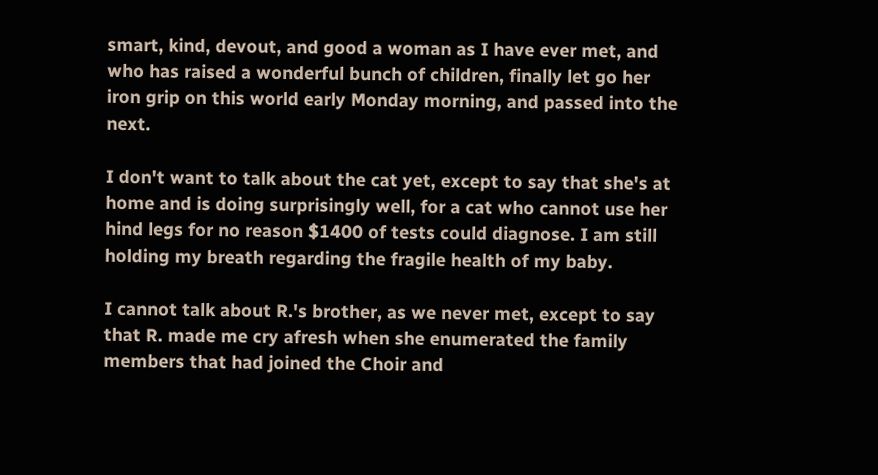smart, kind, devout, and good a woman as I have ever met, and who has raised a wonderful bunch of children, finally let go her iron grip on this world early Monday morning, and passed into the next.

I don't want to talk about the cat yet, except to say that she's at home and is doing surprisingly well, for a cat who cannot use her hind legs for no reason $1400 of tests could diagnose. I am still holding my breath regarding the fragile health of my baby.

I cannot talk about R.'s brother, as we never met, except to say that R. made me cry afresh when she enumerated the family members that had joined the Choir and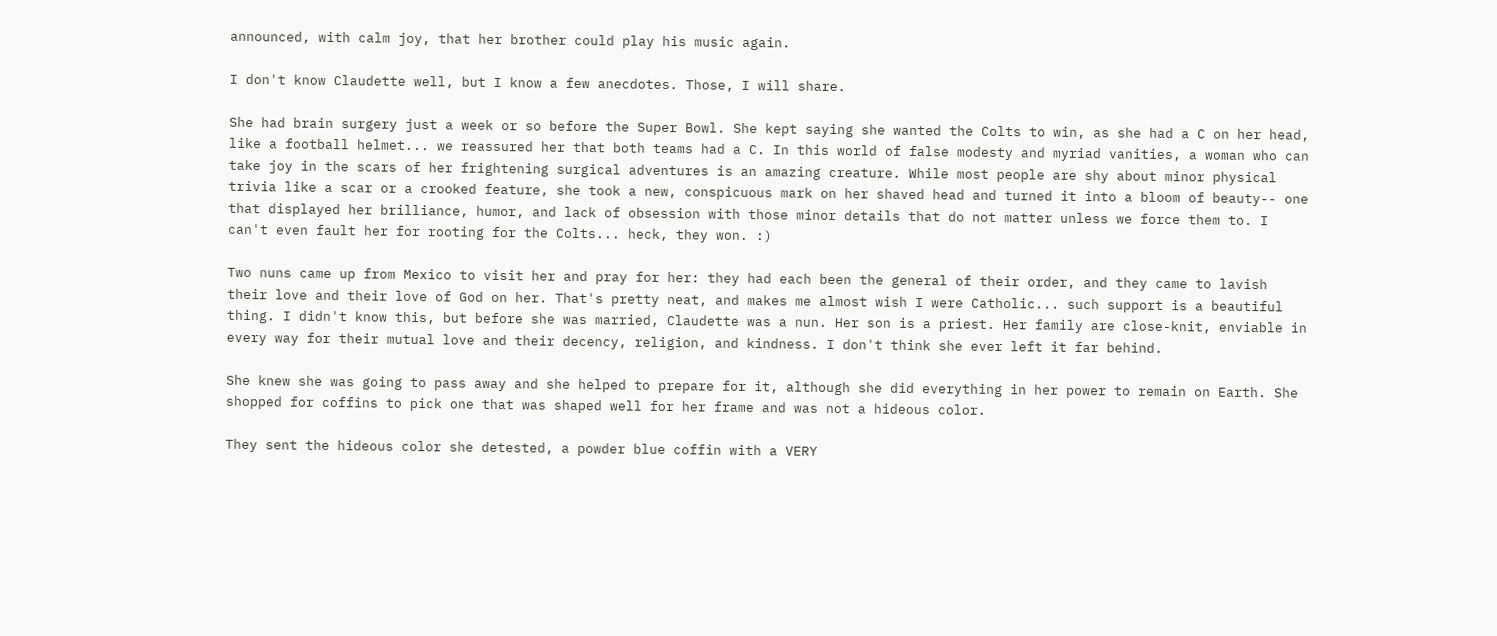announced, with calm joy, that her brother could play his music again.

I don't know Claudette well, but I know a few anecdotes. Those, I will share.

She had brain surgery just a week or so before the Super Bowl. She kept saying she wanted the Colts to win, as she had a C on her head, like a football helmet... we reassured her that both teams had a C. In this world of false modesty and myriad vanities, a woman who can take joy in the scars of her frightening surgical adventures is an amazing creature. While most people are shy about minor physical trivia like a scar or a crooked feature, she took a new, conspicuous mark on her shaved head and turned it into a bloom of beauty-- one that displayed her brilliance, humor, and lack of obsession with those minor details that do not matter unless we force them to. I can't even fault her for rooting for the Colts... heck, they won. :)

Two nuns came up from Mexico to visit her and pray for her: they had each been the general of their order, and they came to lavish their love and their love of God on her. That's pretty neat, and makes me almost wish I were Catholic... such support is a beautiful thing. I didn't know this, but before she was married, Claudette was a nun. Her son is a priest. Her family are close-knit, enviable in every way for their mutual love and their decency, religion, and kindness. I don't think she ever left it far behind.

She knew she was going to pass away and she helped to prepare for it, although she did everything in her power to remain on Earth. She shopped for coffins to pick one that was shaped well for her frame and was not a hideous color.

They sent the hideous color she detested, a powder blue coffin with a VERY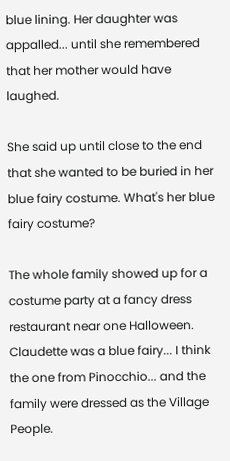blue lining. Her daughter was appalled... until she remembered that her mother would have laughed.

She said up until close to the end that she wanted to be buried in her blue fairy costume. What's her blue fairy costume?

The whole family showed up for a costume party at a fancy dress restaurant near one Halloween. Claudette was a blue fairy... I think the one from Pinocchio... and the family were dressed as the Village People.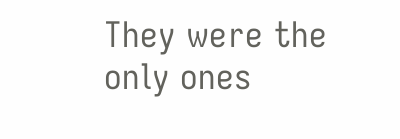They were the only ones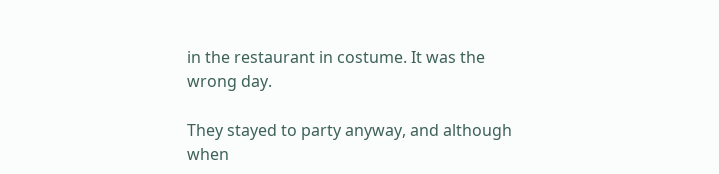in the restaurant in costume. It was the wrong day.

They stayed to party anyway, and although when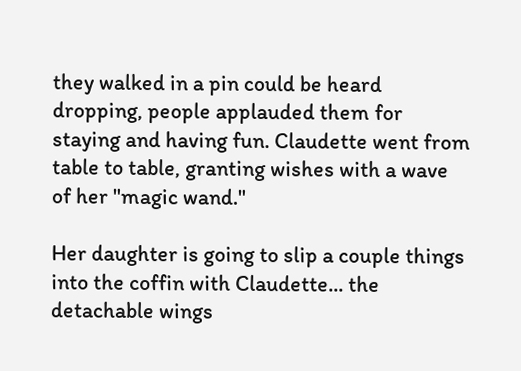they walked in a pin could be heard dropping, people applauded them for staying and having fun. Claudette went from table to table, granting wishes with a wave of her "magic wand."

Her daughter is going to slip a couple things into the coffin with Claudette... the detachable wings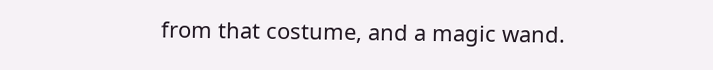from that costume, and a magic wand.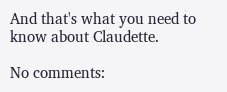And that's what you need to know about Claudette.

No comments: